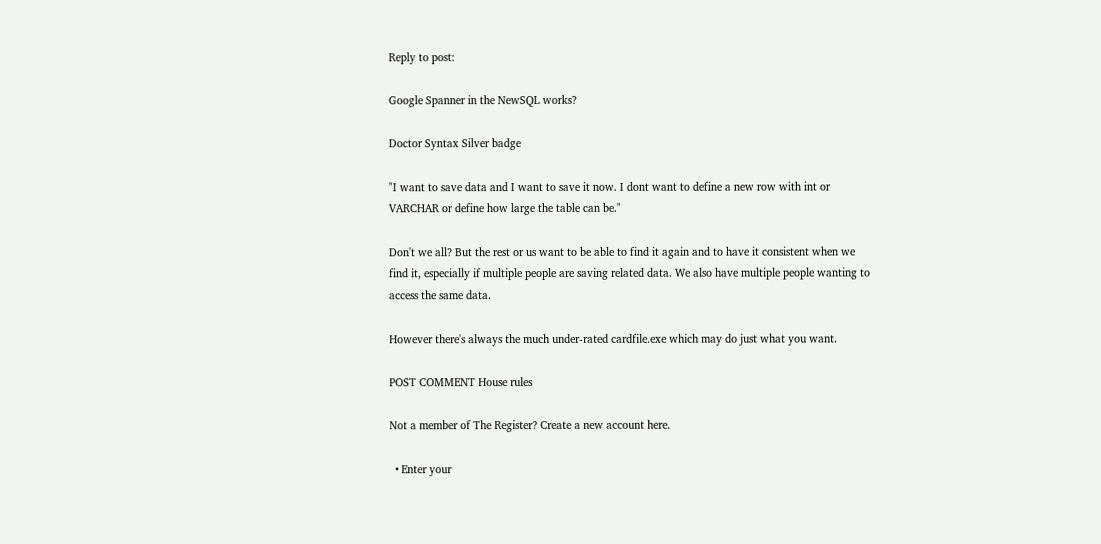Reply to post:

Google Spanner in the NewSQL works?

Doctor Syntax Silver badge

"I want to save data and I want to save it now. I dont want to define a new row with int or VARCHAR or define how large the table can be."

Don't we all? But the rest or us want to be able to find it again and to have it consistent when we find it, especially if multiple people are saving related data. We also have multiple people wanting to access the same data.

However there's always the much under-rated cardfile.exe which may do just what you want.

POST COMMENT House rules

Not a member of The Register? Create a new account here.

  • Enter your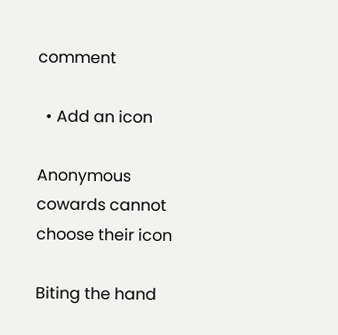comment

  • Add an icon

Anonymous cowards cannot choose their icon

Biting the hand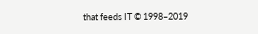that feeds IT © 1998–2019